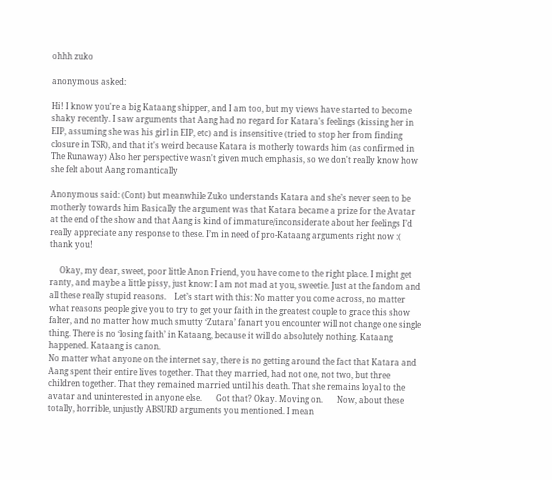ohhh zuko

anonymous asked:

Hi! I know you're a big Kataang shipper, and I am too, but my views have started to become shaky recently. I saw arguments that Aang had no regard for Katara's feelings (kissing her in EIP, assuming she was his girl in EIP, etc) and is insensitive (tried to stop her from finding closure in TSR), and that it's weird because Katara is motherly towards him (as confirmed in The Runaway) Also her perspective wasn't given much emphasis, so we don't really know how she felt about Aang romantically

Anonymous said: (Cont) but meanwhile Zuko understands Katara and she’s never seen to be motherly towards him Basically the argument was that Katara became a prize for the Avatar at the end of the show and that Aang is kind of immature/inconsiderate about her feelings I’d really appreciate any response to these. I’m in need of pro-Kataang arguments right now :( thank you!

     Okay, my dear, sweet, poor little Anon Friend, you have come to the right place. I might get ranty, and maybe a little pissy, just know: I am not mad at you, sweetie. Just at the fandom and all these really stupid reasons.    Let’s start with this: No matter you come across, no matter what reasons people give you to try to get your faith in the greatest couple to grace this show falter, and no matter how much smutty ‘Zutara’ fanart you encounter will not change one single thing. There is no ‘losing faith’ in Kataang, because it will do absolutely nothing. Kataang happened. Kataang is canon.
No matter what anyone on the internet say, there is no getting around the fact that Katara and Aang spent their entire lives together. That they married, had not one, not two, but three children together. That they remained married until his death. That she remains loyal to the avatar and uninterested in anyone else.       Got that? Okay. Moving on.       Now, about these totally, horrible, unjustly ABSURD arguments you mentioned. I mean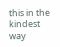this in the kindest way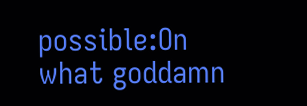possible:On what goddamn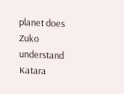planet does Zuko understand Katara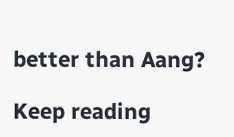better than Aang?

Keep reading